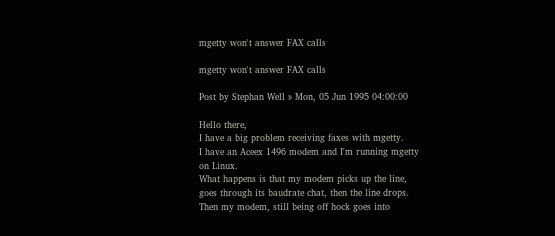mgetty won't answer FAX calls

mgetty won't answer FAX calls

Post by Stephan Well » Mon, 05 Jun 1995 04:00:00

Hello there,
I have a big problem receiving faxes with mgetty.
I have an Aceex 1496 modem and I'm running mgetty
on Linux.
What happens is that my modem picks up the line,
goes through its baudrate chat, then the line drops.
Then my modem, still being off hock goes into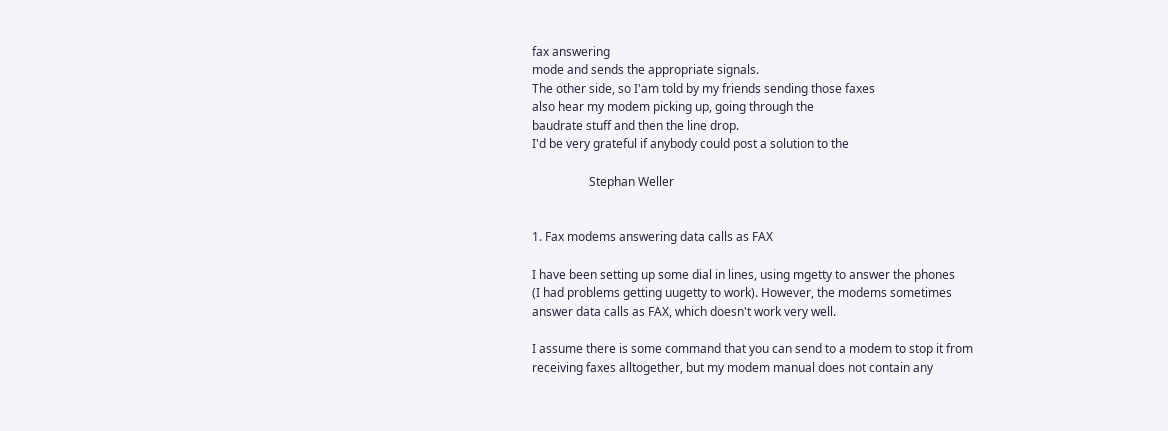fax answering
mode and sends the appropriate signals.
The other side, so I'am told by my friends sending those faxes
also hear my modem picking up, going through the
baudrate stuff and then the line drop.
I'd be very grateful if anybody could post a solution to the

                   Stephan Weller


1. Fax modems answering data calls as FAX

I have been setting up some dial in lines, using mgetty to answer the phones
(I had problems getting uugetty to work). However, the modems sometimes
answer data calls as FAX, which doesn't work very well.

I assume there is some command that you can send to a modem to stop it from
receiving faxes alltogether, but my modem manual does not contain any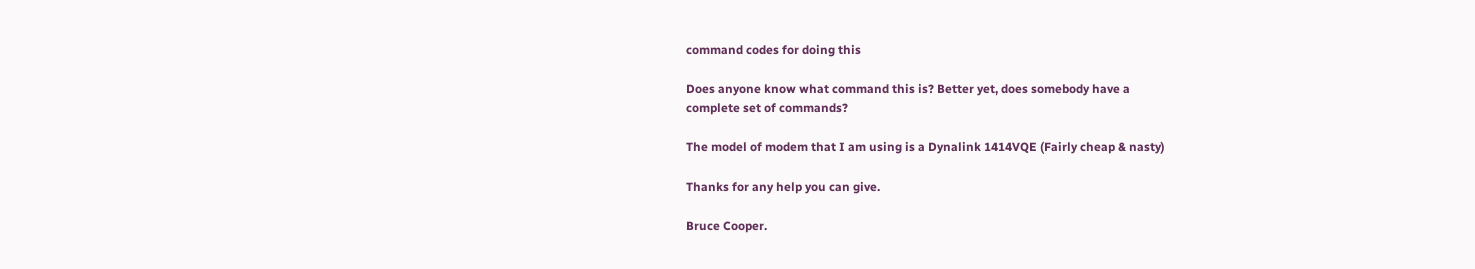command codes for doing this

Does anyone know what command this is? Better yet, does somebody have a
complete set of commands?

The model of modem that I am using is a Dynalink 1414VQE (Fairly cheap & nasty)

Thanks for any help you can give.

Bruce Cooper.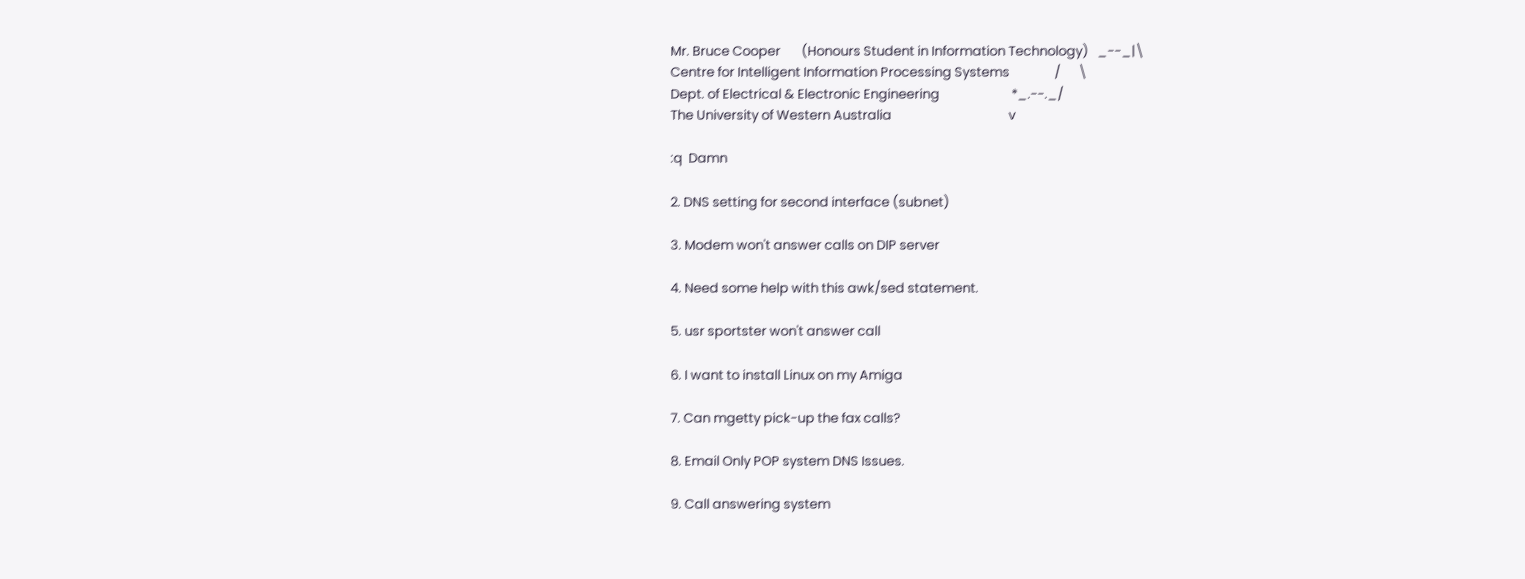Mr. Bruce Cooper       (Honours Student in Information Technology)   _--_|\
Centre for Intelligent Information Processing Systems               /      \
Dept. of Electrical & Electronic Engineering                        *_.--._/
The University of Western Australia                                       v

:q  Damn

2. DNS setting for second interface (subnet)

3. Modem won't answer calls on DIP server

4. Need some help with this awk/sed statement.

5. usr sportster won't answer call

6. I want to install Linux on my Amiga

7. Can mgetty pick-up the fax calls?

8. Email Only POP system DNS Issues.

9. Call answering system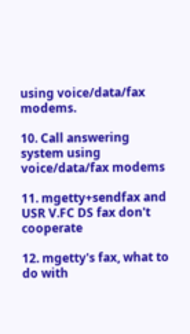using voice/data/fax modems.

10. Call answering system using voice/data/fax modems

11. mgetty+sendfax and USR V.FC DS fax don't cooperate

12. mgetty's fax, what to do with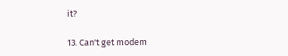it?

13. Can't get modem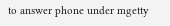to answer phone under mgetty